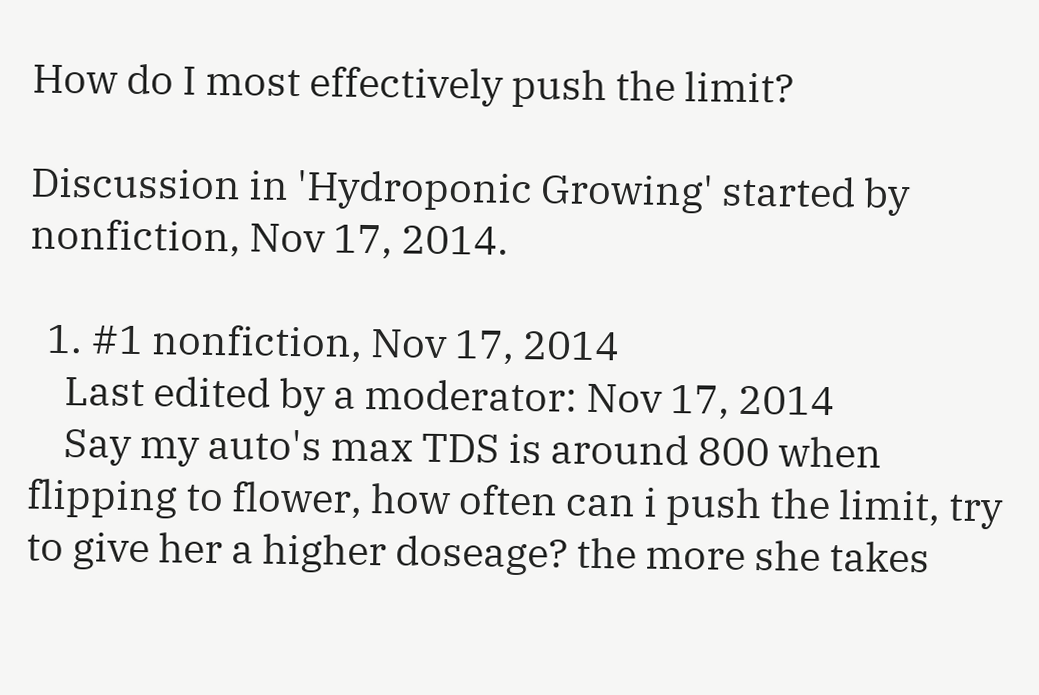How do I most effectively push the limit?

Discussion in 'Hydroponic Growing' started by nonfiction, Nov 17, 2014.

  1. #1 nonfiction, Nov 17, 2014
    Last edited by a moderator: Nov 17, 2014
    Say my auto's max TDS is around 800 when flipping to flower, how often can i push the limit, try to give her a higher doseage? the more she takes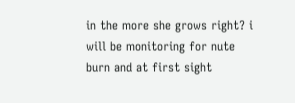in the more she grows right? i will be monitoring for nute burn and at first sight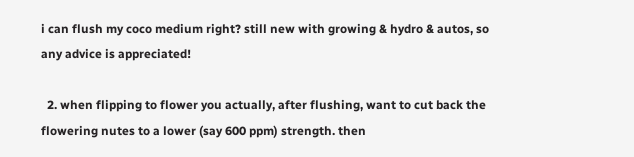i can flush my coco medium right? still new with growing & hydro & autos, so any advice is appreciated!

  2. when flipping to flower you actually, after flushing, want to cut back the flowering nutes to a lower (say 600 ppm) strength. then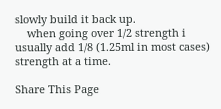slowly build it back up.
    when going over 1/2 strength i usually add 1/8 (1.25ml in most cases) strength at a time.

Share This Page